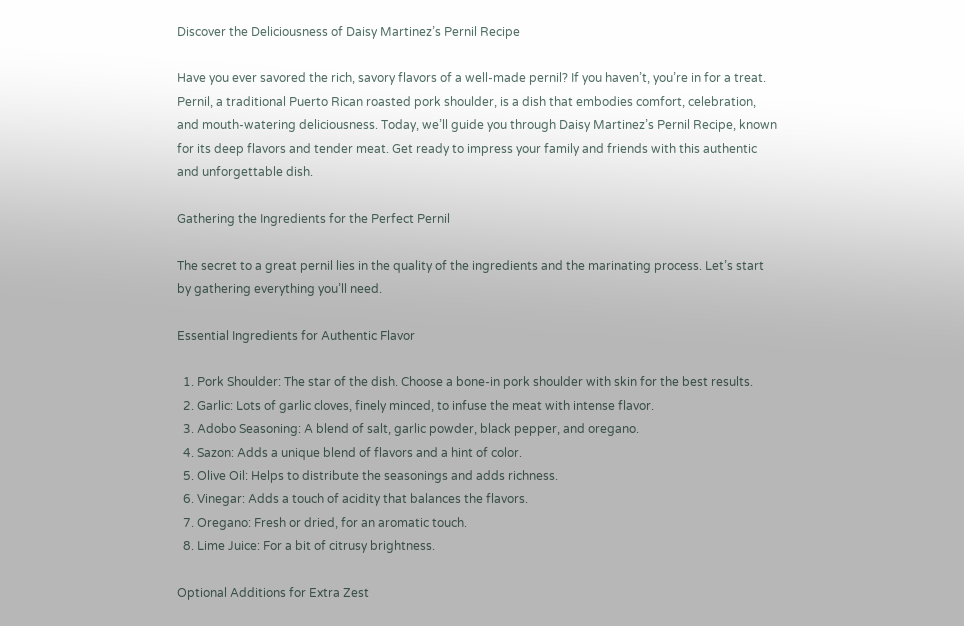Discover the Deliciousness of Daisy Martinez’s Pernil Recipe

Have you ever savored the rich, savory flavors of a well-made pernil? If you haven’t, you’re in for a treat. Pernil, a traditional Puerto Rican roasted pork shoulder, is a dish that embodies comfort, celebration, and mouth-watering deliciousness. Today, we’ll guide you through Daisy Martinez’s Pernil Recipe, known for its deep flavors and tender meat. Get ready to impress your family and friends with this authentic and unforgettable dish.

Gathering the Ingredients for the Perfect Pernil

The secret to a great pernil lies in the quality of the ingredients and the marinating process. Let’s start by gathering everything you’ll need.

Essential Ingredients for Authentic Flavor

  1. Pork Shoulder: The star of the dish. Choose a bone-in pork shoulder with skin for the best results.
  2. Garlic: Lots of garlic cloves, finely minced, to infuse the meat with intense flavor.
  3. Adobo Seasoning: A blend of salt, garlic powder, black pepper, and oregano.
  4. Sazon: Adds a unique blend of flavors and a hint of color.
  5. Olive Oil: Helps to distribute the seasonings and adds richness.
  6. Vinegar: Adds a touch of acidity that balances the flavors.
  7. Oregano: Fresh or dried, for an aromatic touch.
  8. Lime Juice: For a bit of citrusy brightness.

Optional Additions for Extra Zest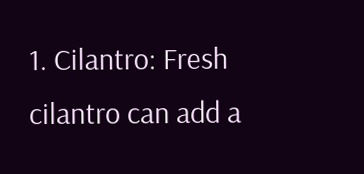1. Cilantro: Fresh cilantro can add a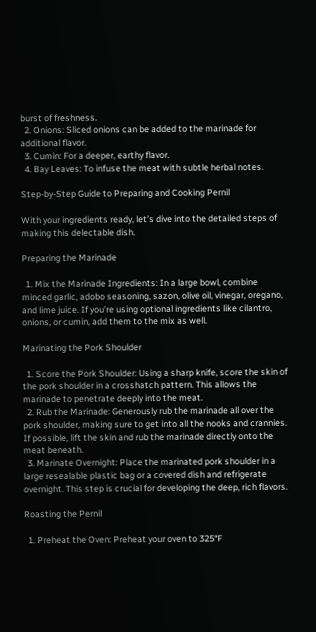burst of freshness.
  2. Onions: Sliced onions can be added to the marinade for additional flavor.
  3. Cumin: For a deeper, earthy flavor.
  4. Bay Leaves: To infuse the meat with subtle herbal notes.

Step-by-Step Guide to Preparing and Cooking Pernil

With your ingredients ready, let’s dive into the detailed steps of making this delectable dish.

Preparing the Marinade

  1. Mix the Marinade Ingredients: In a large bowl, combine minced garlic, adobo seasoning, sazon, olive oil, vinegar, oregano, and lime juice. If you’re using optional ingredients like cilantro, onions, or cumin, add them to the mix as well.

Marinating the Pork Shoulder

  1. Score the Pork Shoulder: Using a sharp knife, score the skin of the pork shoulder in a crosshatch pattern. This allows the marinade to penetrate deeply into the meat.
  2. Rub the Marinade: Generously rub the marinade all over the pork shoulder, making sure to get into all the nooks and crannies. If possible, lift the skin and rub the marinade directly onto the meat beneath.
  3. Marinate Overnight: Place the marinated pork shoulder in a large resealable plastic bag or a covered dish and refrigerate overnight. This step is crucial for developing the deep, rich flavors.

Roasting the Pernil

  1. Preheat the Oven: Preheat your oven to 325°F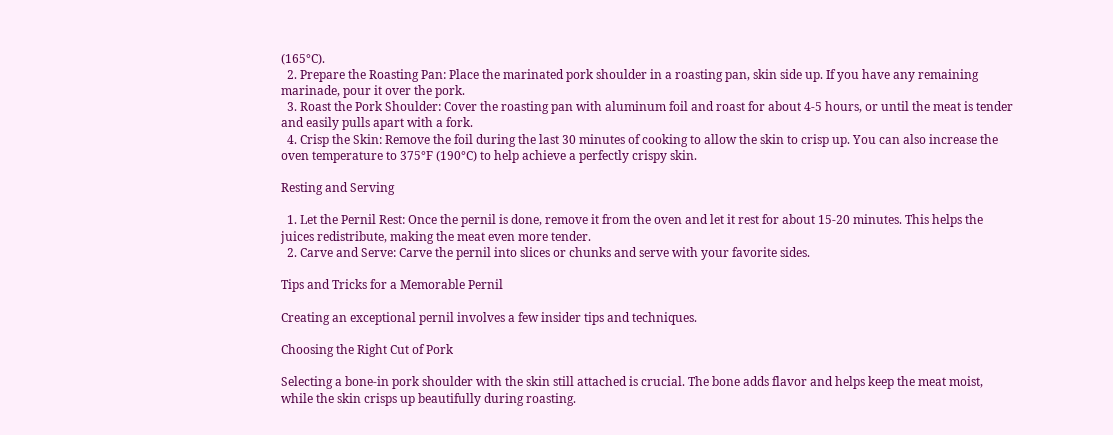(165°C).
  2. Prepare the Roasting Pan: Place the marinated pork shoulder in a roasting pan, skin side up. If you have any remaining marinade, pour it over the pork.
  3. Roast the Pork Shoulder: Cover the roasting pan with aluminum foil and roast for about 4-5 hours, or until the meat is tender and easily pulls apart with a fork.
  4. Crisp the Skin: Remove the foil during the last 30 minutes of cooking to allow the skin to crisp up. You can also increase the oven temperature to 375°F (190°C) to help achieve a perfectly crispy skin.

Resting and Serving

  1. Let the Pernil Rest: Once the pernil is done, remove it from the oven and let it rest for about 15-20 minutes. This helps the juices redistribute, making the meat even more tender.
  2. Carve and Serve: Carve the pernil into slices or chunks and serve with your favorite sides.

Tips and Tricks for a Memorable Pernil

Creating an exceptional pernil involves a few insider tips and techniques.

Choosing the Right Cut of Pork

Selecting a bone-in pork shoulder with the skin still attached is crucial. The bone adds flavor and helps keep the meat moist, while the skin crisps up beautifully during roasting.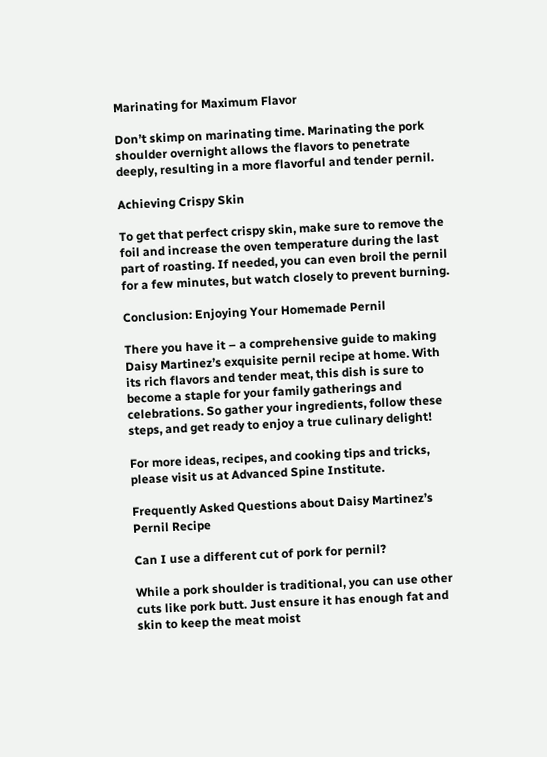Marinating for Maximum Flavor

Don’t skimp on marinating time. Marinating the pork shoulder overnight allows the flavors to penetrate deeply, resulting in a more flavorful and tender pernil.

Achieving Crispy Skin

To get that perfect crispy skin, make sure to remove the foil and increase the oven temperature during the last part of roasting. If needed, you can even broil the pernil for a few minutes, but watch closely to prevent burning.

Conclusion: Enjoying Your Homemade Pernil

There you have it – a comprehensive guide to making Daisy Martinez’s exquisite pernil recipe at home. With its rich flavors and tender meat, this dish is sure to become a staple for your family gatherings and celebrations. So gather your ingredients, follow these steps, and get ready to enjoy a true culinary delight!

For more ideas, recipes, and cooking tips and tricks, please visit us at Advanced Spine Institute.

Frequently Asked Questions about Daisy Martinez’s Pernil Recipe

Can I use a different cut of pork for pernil?

While a pork shoulder is traditional, you can use other cuts like pork butt. Just ensure it has enough fat and skin to keep the meat moist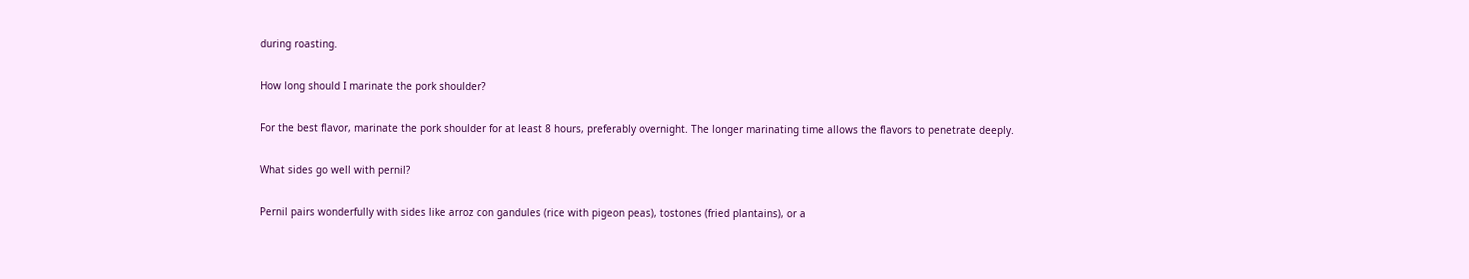during roasting.

How long should I marinate the pork shoulder?

For the best flavor, marinate the pork shoulder for at least 8 hours, preferably overnight. The longer marinating time allows the flavors to penetrate deeply.

What sides go well with pernil?

Pernil pairs wonderfully with sides like arroz con gandules (rice with pigeon peas), tostones (fried plantains), or a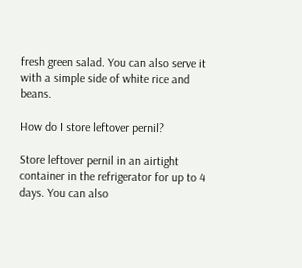fresh green salad. You can also serve it with a simple side of white rice and beans.

How do I store leftover pernil?

Store leftover pernil in an airtight container in the refrigerator for up to 4 days. You can also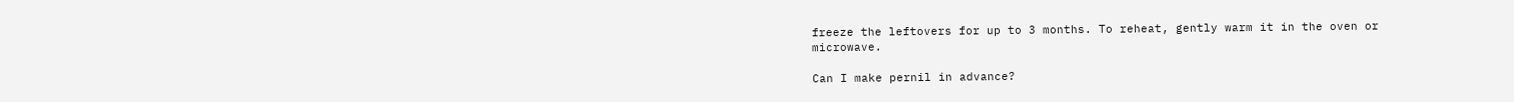freeze the leftovers for up to 3 months. To reheat, gently warm it in the oven or microwave.

Can I make pernil in advance?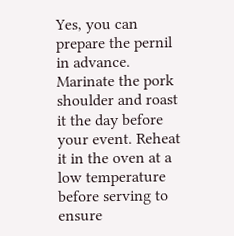Yes, you can prepare the pernil in advance. Marinate the pork shoulder and roast it the day before your event. Reheat it in the oven at a low temperature before serving to ensure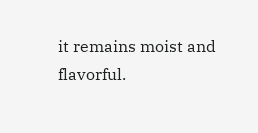it remains moist and flavorful.